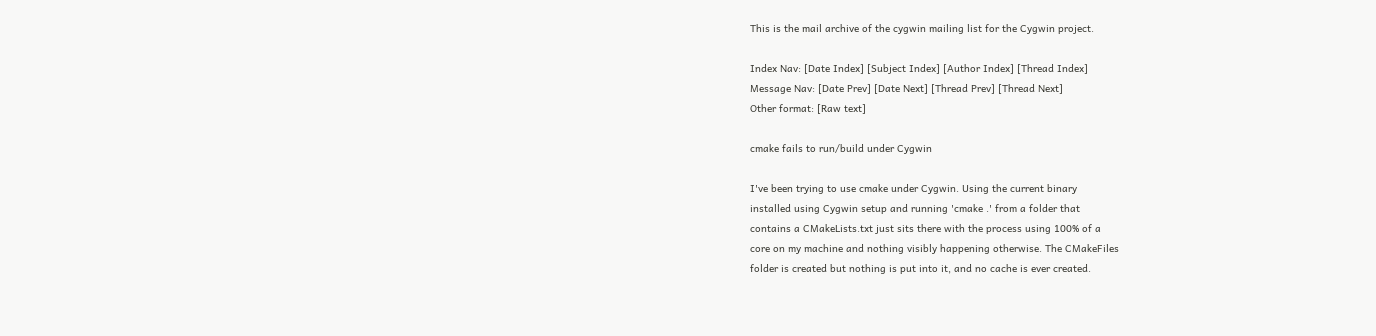This is the mail archive of the cygwin mailing list for the Cygwin project.

Index Nav: [Date Index] [Subject Index] [Author Index] [Thread Index]
Message Nav: [Date Prev] [Date Next] [Thread Prev] [Thread Next]
Other format: [Raw text]

cmake fails to run/build under Cygwin

I've been trying to use cmake under Cygwin. Using the current binary
installed using Cygwin setup and running 'cmake .' from a folder that
contains a CMakeLists.txt just sits there with the process using 100% of a
core on my machine and nothing visibly happening otherwise. The CMakeFiles
folder is created but nothing is put into it, and no cache is ever created.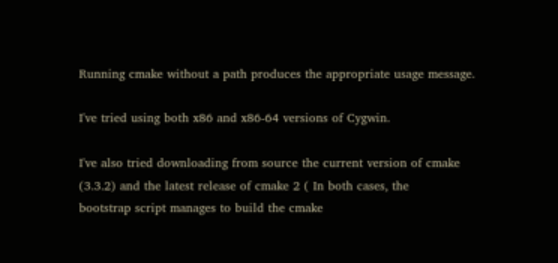Running cmake without a path produces the appropriate usage message.

I've tried using both x86 and x86-64 versions of Cygwin.

I've also tried downloading from source the current version of cmake
(3.3.2) and the latest release of cmake 2 ( In both cases, the
bootstrap script manages to build the cmake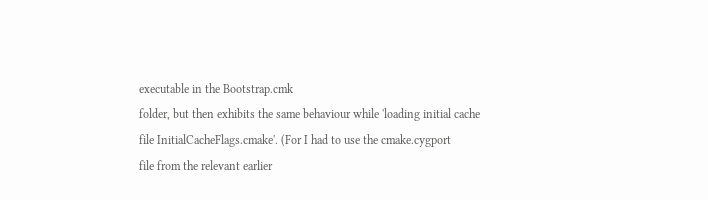executable in the Bootstrap.cmk
folder, but then exhibits the same behaviour while 'loading initial cache
file InitialCacheFlags.cmake'. (For I had to use the cmake.cygport
file from the relevant earlier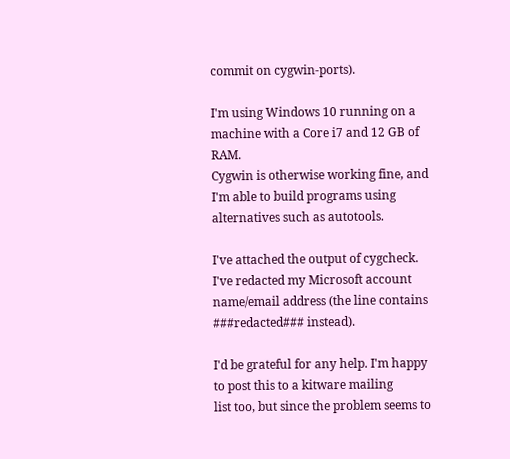commit on cygwin-ports).

I'm using Windows 10 running on a machine with a Core i7 and 12 GB of RAM.
Cygwin is otherwise working fine, and I'm able to build programs using
alternatives such as autotools.

I've attached the output of cygcheck. I've redacted my Microsoft account
name/email address (the line contains ###redacted### instead).

I'd be grateful for any help. I'm happy to post this to a kitware mailing
list too, but since the problem seems to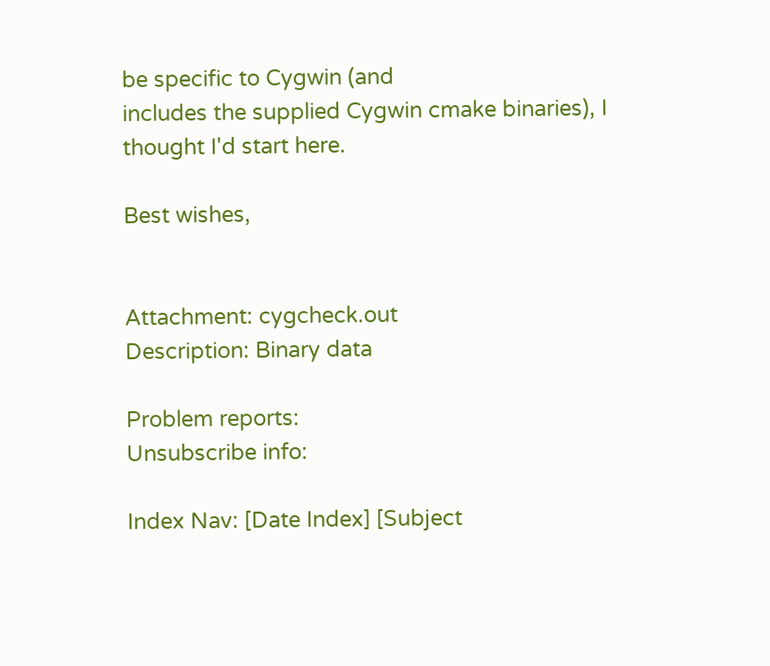be specific to Cygwin (and
includes the supplied Cygwin cmake binaries), I thought I'd start here.

Best wishes,


Attachment: cygcheck.out
Description: Binary data

Problem reports:
Unsubscribe info:

Index Nav: [Date Index] [Subject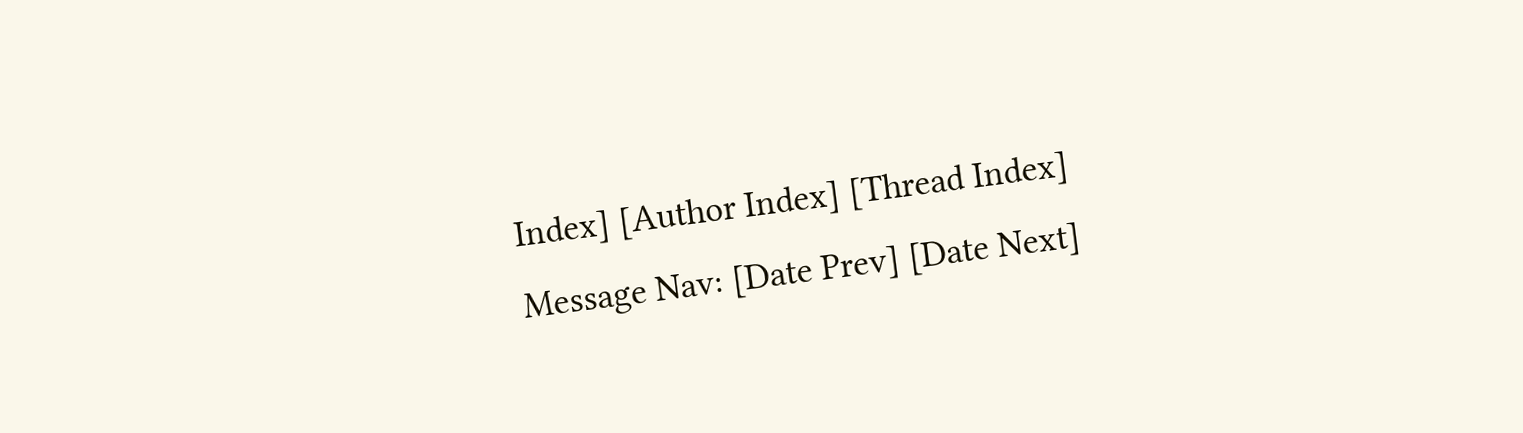Index] [Author Index] [Thread Index]
Message Nav: [Date Prev] [Date Next]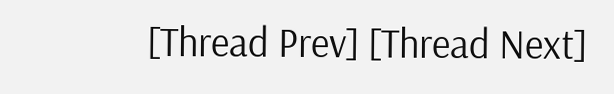[Thread Prev] [Thread Next]